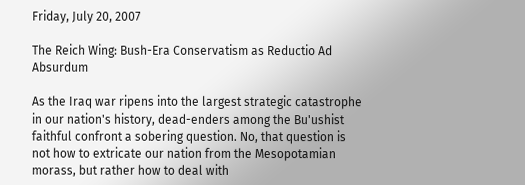Friday, July 20, 2007

The Reich Wing: Bush-Era Conservatism as Reductio Ad Absurdum

As the Iraq war ripens into the largest strategic catastrophe in our nation's history, dead-enders among the Bu'ushist faithful confront a sobering question. No, that question is not how to extricate our nation from the Mesopotamian morass, but rather how to deal with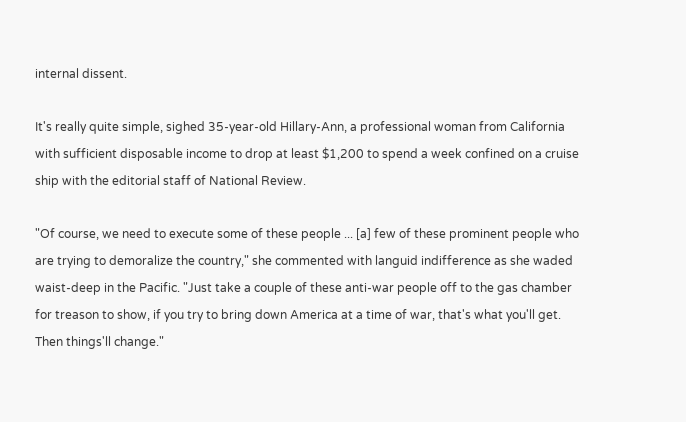internal dissent.

It's really quite simple, sighed 35-year-old Hillary-Ann, a professional woman from California with sufficient disposable income to drop at least $1,200 to spend a week confined on a cruise ship with the editorial staff of National Review.

"Of course, we need to execute some of these people ... [a] few of these prominent people who are trying to demoralize the country," she commented with languid indifference as she waded waist-deep in the Pacific. "Just take a couple of these anti-war people off to the gas chamber for treason to show, if you try to bring down America at a time of war, that's what you'll get. Then things'll change."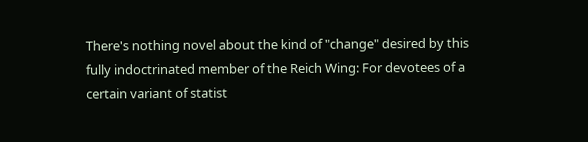There's nothing novel about the kind of "change" desired by this fully indoctrinated member of the Reich Wing: For devotees of a certain variant of statist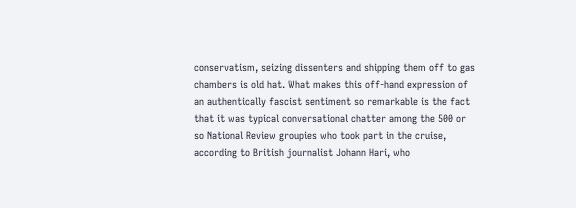conservatism, seizing dissenters and shipping them off to gas chambers is old hat. What makes this off-hand expression of an authentically fascist sentiment so remarkable is the fact that it was typical conversational chatter among the 500 or so National Review groupies who took part in the cruise, according to British journalist Johann Hari, who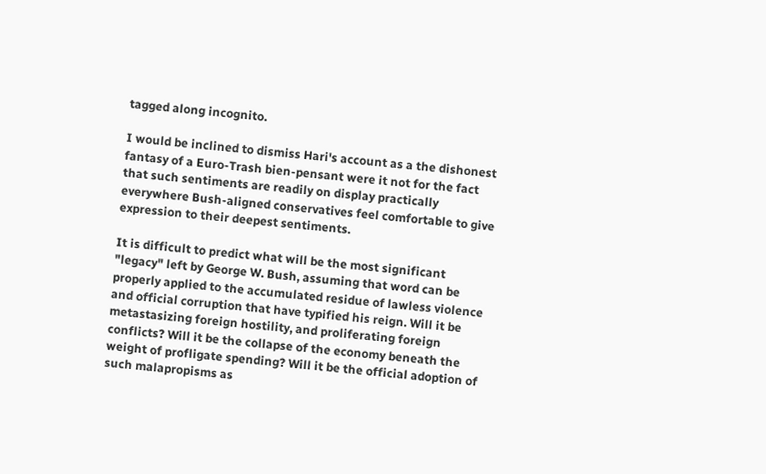tagged along incognito.

I would be inclined to dismiss Hari's account as a the dishonest fantasy of a Euro-Trash bien-pensant were it not for the fact that such sentiments are readily on display practically everywhere Bush-aligned conservatives feel comfortable to give expression to their deepest sentiments.

It is difficult to predict what will be the most significant "legacy" left by George W. Bush, assuming that word can be properly applied to the accumulated residue of lawless violence and official corruption that have typified his reign. Will it be metastasizing foreign hostility, and proliferating foreign conflicts? Will it be the collapse of the economy beneath the weight of profligate spending? Will it be the official adoption of such malapropisms as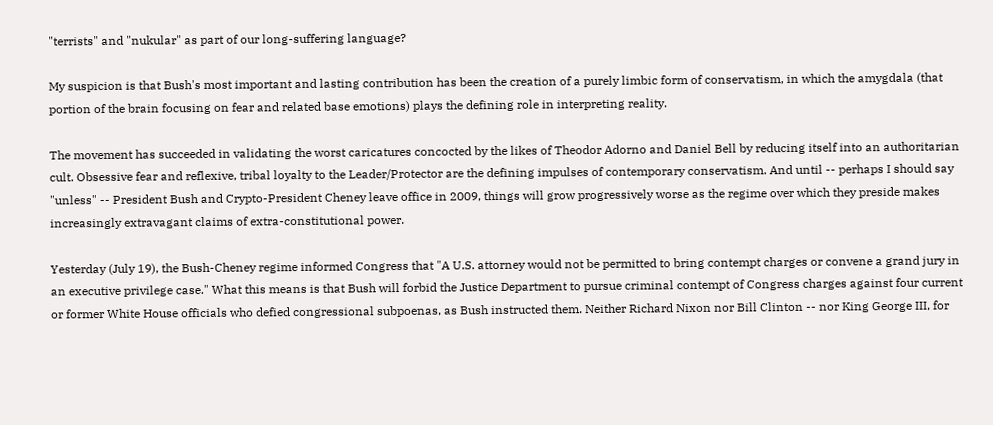"terrists" and "nukular" as part of our long-suffering language?

My suspicion is that Bush's most important and lasting contribution has been the creation of a purely limbic form of conservatism, in which the amygdala (that portion of the brain focusing on fear and related base emotions) plays the defining role in interpreting reality.

The movement has succeeded in validating the worst caricatures concocted by the likes of Theodor Adorno and Daniel Bell by reducing itself into an authoritarian cult. Obsessive fear and reflexive, tribal loyalty to the Leader/Protector are the defining impulses of contemporary conservatism. And until -- perhaps I should say "unless" -- President Bush and Crypto-President Cheney leave office in 2009, things will grow progressively worse as the regime over which they preside makes increasingly extravagant claims of extra-constitutional power.

Yesterday (July 19), the Bush-Cheney regime informed Congress that "A U.S. attorney would not be permitted to bring contempt charges or convene a grand jury in an executive privilege case." What this means is that Bush will forbid the Justice Department to pursue criminal contempt of Congress charges against four current or former White House officials who defied congressional subpoenas, as Bush instructed them. Neither Richard Nixon nor Bill Clinton -- nor King George III, for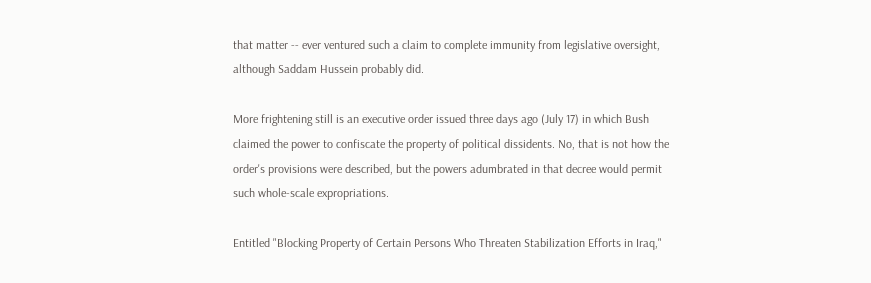that matter -- ever ventured such a claim to complete immunity from legislative oversight, although Saddam Hussein probably did.

More frightening still is an executive order issued three days ago (July 17) in which Bush claimed the power to confiscate the property of political dissidents. No, that is not how the order's provisions were described, but the powers adumbrated in that decree would permit such whole-scale expropriations.

Entitled "Blocking Property of Certain Persons Who Threaten Stabilization Efforts in Iraq,"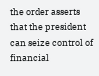the order asserts that the president can seize control of financial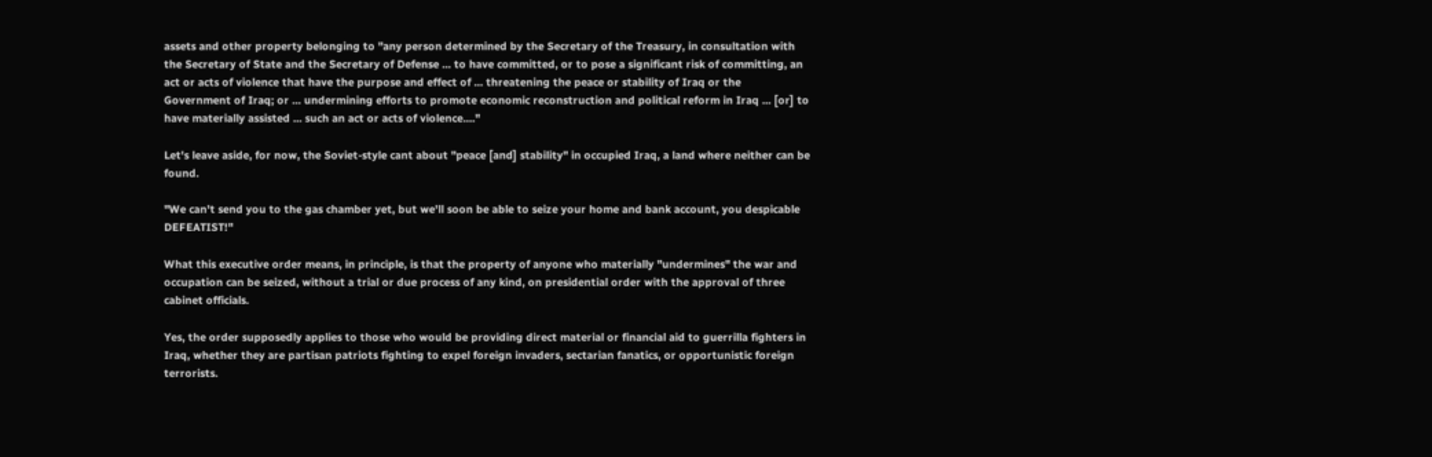assets and other property belonging to "any person determined by the Secretary of the Treasury, in consultation with the Secretary of State and the Secretary of Defense ... to have committed, or to pose a significant risk of committing, an act or acts of violence that have the purpose and effect of ... threatening the peace or stability of Iraq or the Government of Iraq; or ... undermining efforts to promote economic reconstruction and political reform in Iraq ... [or] to have materially assisted ... such an act or acts of violence...."

Let's leave aside, for now, the Soviet-style cant about "peace [and] stability" in occupied Iraq, a land where neither can be found.

"We can't send you to the gas chamber yet, but we'll soon be able to seize your home and bank account, you despicable DEFEATIST!"

What this executive order means, in principle, is that the property of anyone who materially "undermines" the war and occupation can be seized, without a trial or due process of any kind, on presidential order with the approval of three cabinet officials.

Yes, the order supposedly applies to those who would be providing direct material or financial aid to guerrilla fighters in Iraq, whether they are partisan patriots fighting to expel foreign invaders, sectarian fanatics, or opportunistic foreign terrorists.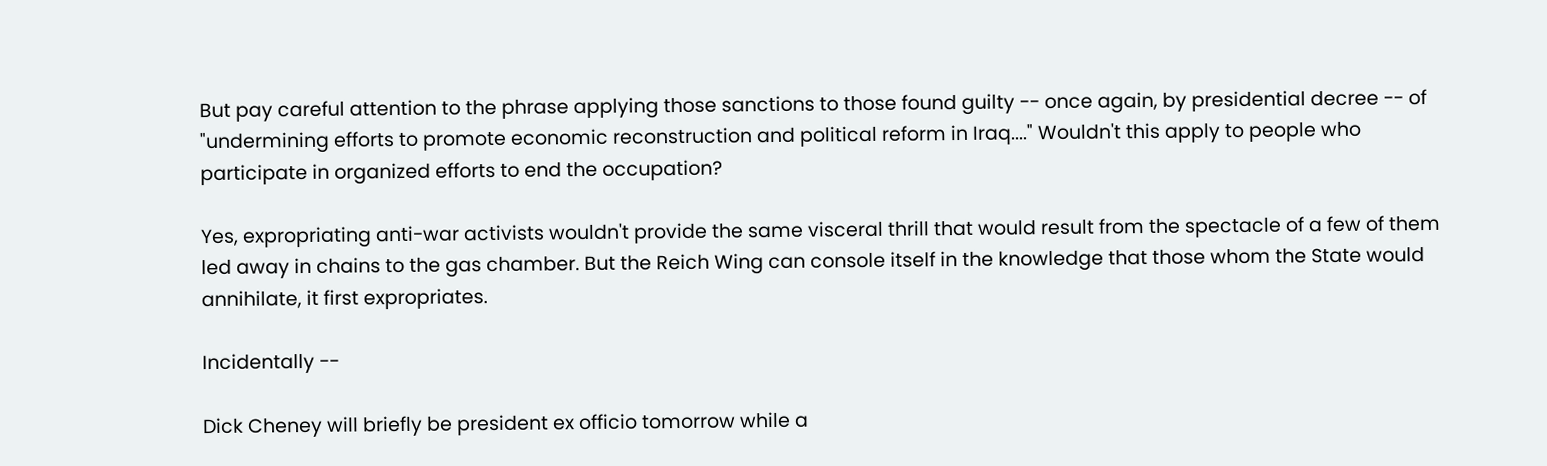But pay careful attention to the phrase applying those sanctions to those found guilty -- once again, by presidential decree -- of "undermining efforts to promote economic reconstruction and political reform in Iraq...." Wouldn't this apply to people who participate in organized efforts to end the occupation?

Yes, expropriating anti-war activists wouldn't provide the same visceral thrill that would result from the spectacle of a few of them led away in chains to the gas chamber. But the Reich Wing can console itself in the knowledge that those whom the State would annihilate, it first expropriates.

Incidentally --

Dick Cheney will briefly be president ex officio tomorrow while a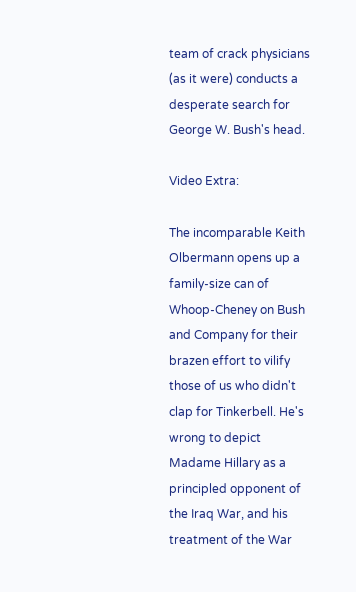team of crack physicians (as it were) conducts a desperate search for George W. Bush's head.

Video Extra:

The incomparable Keith Olbermann opens up a family-size can of Whoop-Cheney on Bush and Company for their brazen effort to vilify those of us who didn't clap for Tinkerbell. He's wrong to depict Madame Hillary as a principled opponent of the Iraq War, and his treatment of the War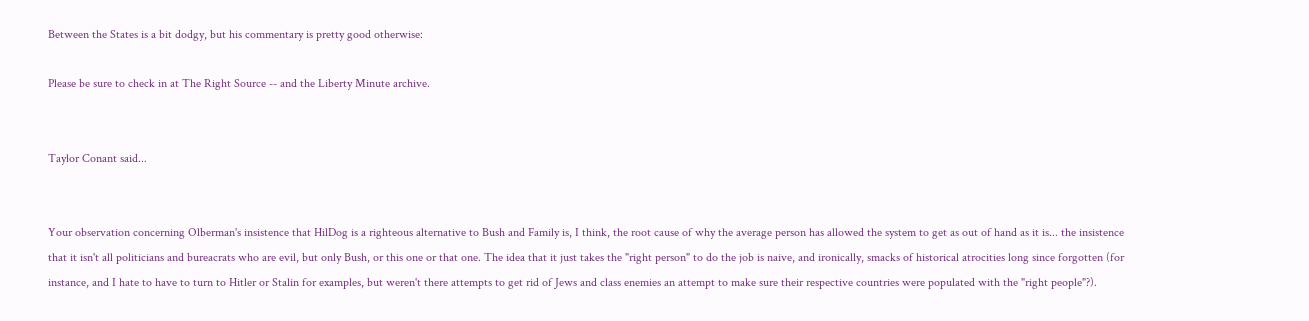Between the States is a bit dodgy, but his commentary is pretty good otherwise:

Please be sure to check in at The Right Source -- and the Liberty Minute archive.


Taylor Conant said...


Your observation concerning Olberman's insistence that HilDog is a righteous alternative to Bush and Family is, I think, the root cause of why the average person has allowed the system to get as out of hand as it is... the insistence that it isn't all politicians and bureacrats who are evil, but only Bush, or this one or that one. The idea that it just takes the "right person" to do the job is naive, and ironically, smacks of historical atrocities long since forgotten (for instance, and I hate to have to turn to Hitler or Stalin for examples, but weren't there attempts to get rid of Jews and class enemies an attempt to make sure their respective countries were populated with the "right people"?).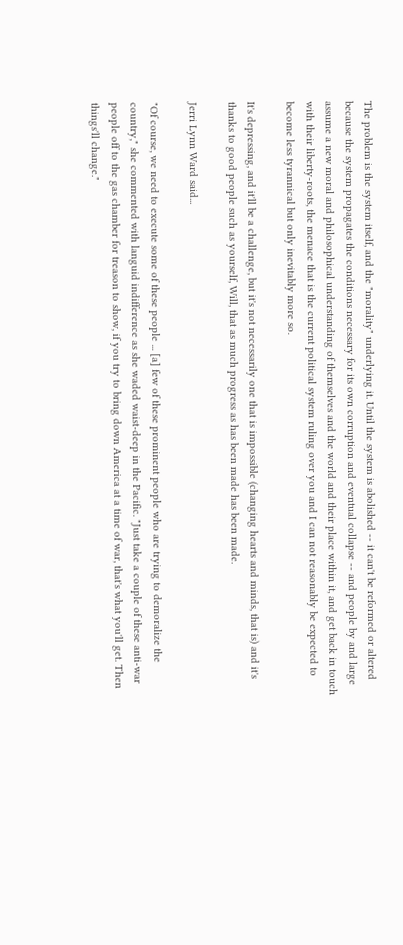The problem is the system itself, and the "morality" underlying it. Until the system is abolished -- it can't be reformed or altered because the system propagates the conditions necessary for its own corruption and eventual collapse -- and people by and large assume a new moral and philosophical understanding of themselves and the world and their place within it, and get back in touch with their liberty-roots, the menace that is the current political system ruling over you and I can not reasonably be expected to become less tyrannical but only inevitably more so.

It's depressing, and it'll be a challenge, but it's not necessarily one that is impossible (changing hearts and minds, that is) and it's thanks to good people such as yourself, Will, that as much progress as has been made has been made.

Jerri Lynn Ward said...

"Of course, we need to execute some of these people ... [a] few of these prominent people who are trying to demoralize the country," she commented with languid indifference as she waded waist-deep in the Pacific. "Just take a couple of these anti-war people off to the gas chamber for treason to show, if you try to bring down America at a time of war, that's what you'll get. Then things'll change."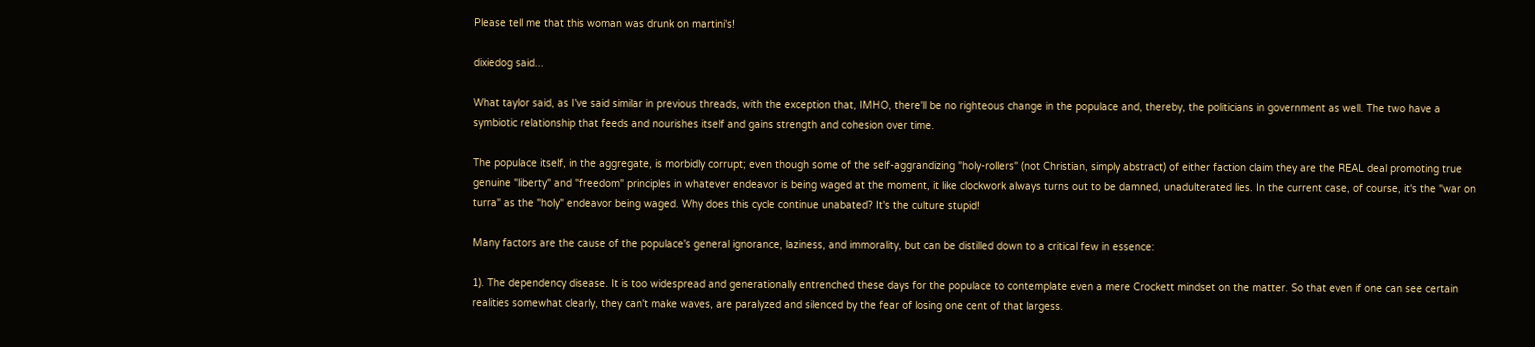Please tell me that this woman was drunk on martini's!

dixiedog said...

What taylor said, as I've said similar in previous threads, with the exception that, IMHO, there'll be no righteous change in the populace and, thereby, the politicians in government as well. The two have a symbiotic relationship that feeds and nourishes itself and gains strength and cohesion over time.

The populace itself, in the aggregate, is morbidly corrupt; even though some of the self-aggrandizing "holy-rollers" (not Christian, simply abstract) of either faction claim they are the REAL deal promoting true genuine "liberty" and "freedom" principles in whatever endeavor is being waged at the moment, it like clockwork always turns out to be damned, unadulterated lies. In the current case, of course, it's the "war on turra" as the "holy" endeavor being waged. Why does this cycle continue unabated? It's the culture stupid!

Many factors are the cause of the populace's general ignorance, laziness, and immorality, but can be distilled down to a critical few in essence:

1). The dependency disease. It is too widespread and generationally entrenched these days for the populace to contemplate even a mere Crockett mindset on the matter. So that even if one can see certain realities somewhat clearly, they can't make waves, are paralyzed and silenced by the fear of losing one cent of that largess.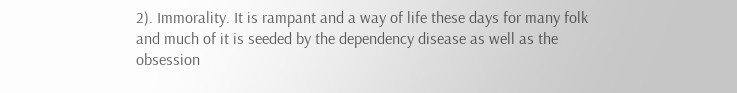2). Immorality. It is rampant and a way of life these days for many folk and much of it is seeded by the dependency disease as well as the obsession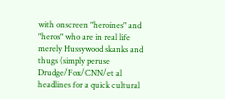with onscreen "heroines" and "heros" who are in real life merely Hussywood skanks and thugs (simply peruse Drudge/Fox/CNN/et al headlines for a quick cultural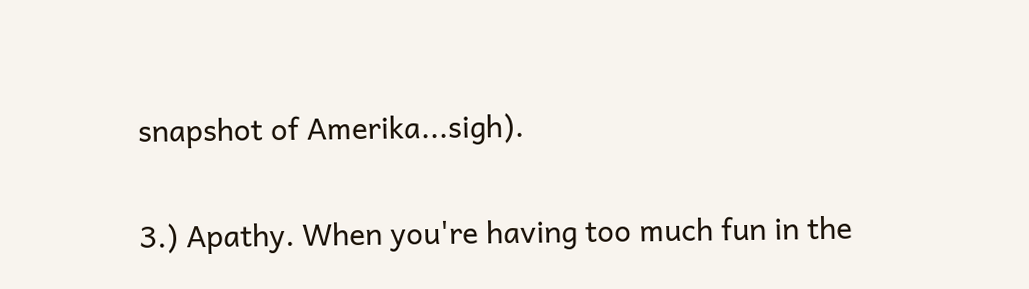snapshot of Amerika...sigh).

3.) Apathy. When you're having too much fun in the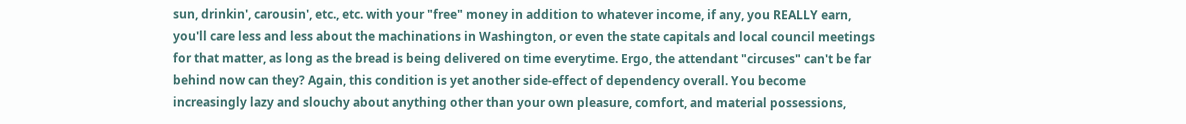sun, drinkin', carousin', etc., etc. with your "free" money in addition to whatever income, if any, you REALLY earn, you'll care less and less about the machinations in Washington, or even the state capitals and local council meetings for that matter, as long as the bread is being delivered on time everytime. Ergo, the attendant "circuses" can't be far behind now can they? Again, this condition is yet another side-effect of dependency overall. You become increasingly lazy and slouchy about anything other than your own pleasure, comfort, and material possessions,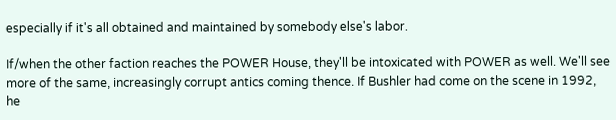especially if it's all obtained and maintained by somebody else's labor.

If/when the other faction reaches the POWER House, they'll be intoxicated with POWER as well. We'll see more of the same, increasingly corrupt antics coming thence. If Bushler had come on the scene in 1992, he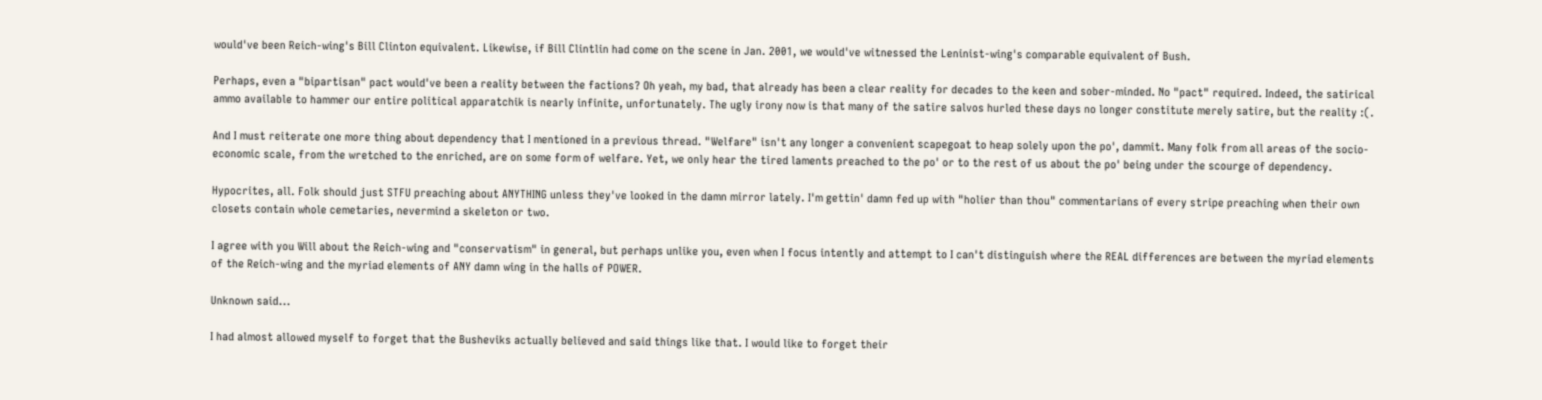would've been Reich-wing's Bill Clinton equivalent. Likewise, if Bill Clintlin had come on the scene in Jan. 2001, we would've witnessed the Leninist-wing's comparable equivalent of Bush.

Perhaps, even a "bipartisan" pact would've been a reality between the factions? Oh yeah, my bad, that already has been a clear reality for decades to the keen and sober-minded. No "pact" required. Indeed, the satirical ammo available to hammer our entire political apparatchik is nearly infinite, unfortunately. The ugly irony now is that many of the satire salvos hurled these days no longer constitute merely satire, but the reality :(.

And I must reiterate one more thing about dependency that I mentioned in a previous thread. "Welfare" isn't any longer a convenient scapegoat to heap solely upon the po', dammit. Many folk from all areas of the socio-economic scale, from the wretched to the enriched, are on some form of welfare. Yet, we only hear the tired laments preached to the po' or to the rest of us about the po' being under the scourge of dependency.

Hypocrites, all. Folk should just STFU preaching about ANYTHING unless they've looked in the damn mirror lately. I'm gettin' damn fed up with "holier than thou" commentarians of every stripe preaching when their own closets contain whole cemetaries, nevermind a skeleton or two.

I agree with you Will about the Reich-wing and "conservatism" in general, but perhaps unlike you, even when I focus intently and attempt to I can't distinguish where the REAL differences are between the myriad elements of the Reich-wing and the myriad elements of ANY damn wing in the halls of POWER.

Unknown said...

I had almost allowed myself to forget that the Busheviks actually believed and said things like that. I would like to forget their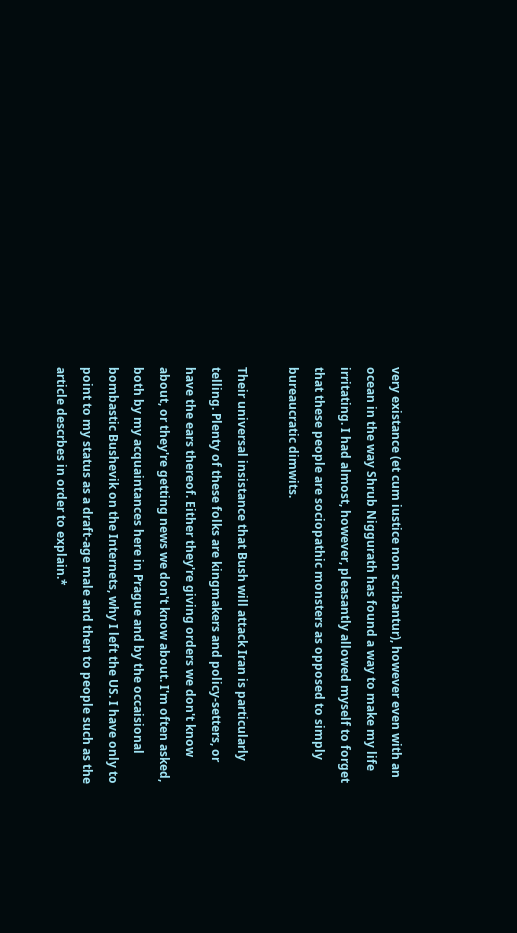very existance (et cum iustice non scribantur), however even with an ocean in the way Shrub Niggurath has found a way to make my life irritating. I had almost, however, pleasantly allowed myself to forget that these people are sociopathic monsters as opposed to simply bureaucratic dimwits.

Their universal insistance that Bush will attack Iran is particularly telling. Plenty of these folks are kingmakers and policy-setters, or have the ears thereof. Either they're giving orders we don't know about, or they're getting news we don't know about. I'm often asked, both by my acquaintances here in Prague and by the occaisional bombastic Bushevik on the Internets, why I left the US. I have only to point to my status as a draft-age male and then to people such as the article descrbes in order to explain.*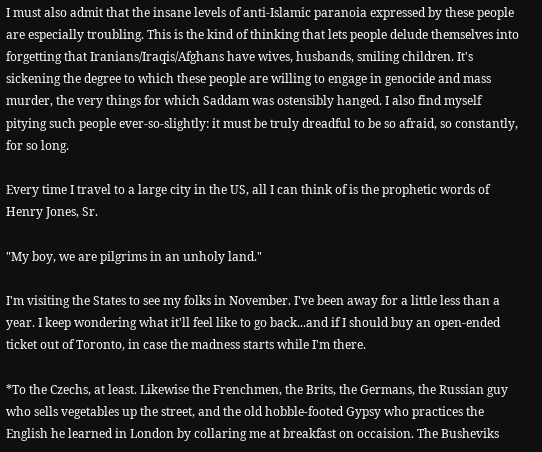I must also admit that the insane levels of anti-Islamic paranoia expressed by these people are especially troubling. This is the kind of thinking that lets people delude themselves into forgetting that Iranians/Iraqis/Afghans have wives, husbands, smiling children. It's sickening the degree to which these people are willing to engage in genocide and mass murder, the very things for which Saddam was ostensibly hanged. I also find myself pitying such people ever-so-slightly: it must be truly dreadful to be so afraid, so constantly, for so long.

Every time I travel to a large city in the US, all I can think of is the prophetic words of Henry Jones, Sr.

"My boy, we are pilgrims in an unholy land."

I'm visiting the States to see my folks in November. I've been away for a little less than a year. I keep wondering what it'll feel like to go back...and if I should buy an open-ended ticket out of Toronto, in case the madness starts while I'm there.

*To the Czechs, at least. Likewise the Frenchmen, the Brits, the Germans, the Russian guy who sells vegetables up the street, and the old hobble-footed Gypsy who practices the English he learned in London by collaring me at breakfast on occaision. The Busheviks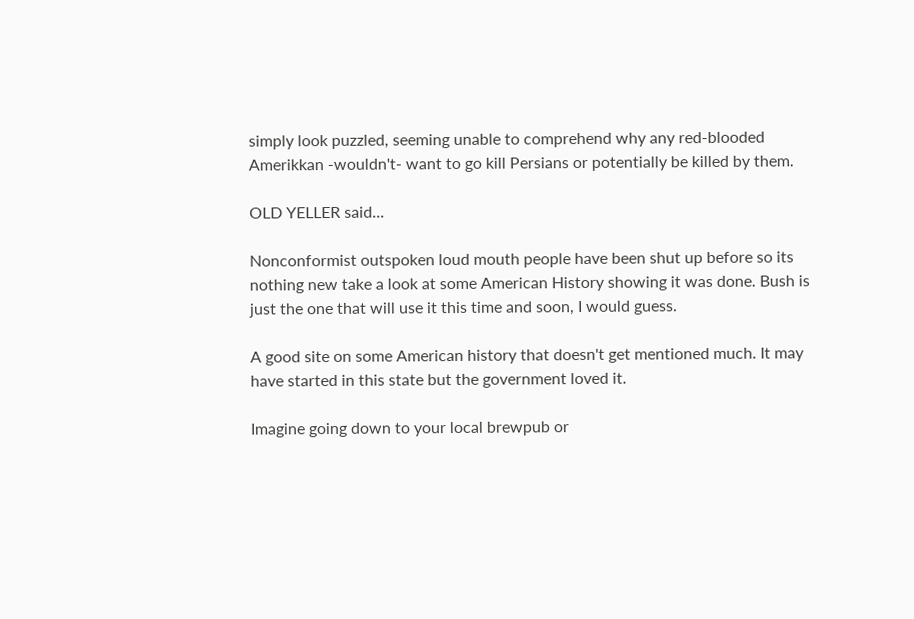simply look puzzled, seeming unable to comprehend why any red-blooded Amerikkan -wouldn't- want to go kill Persians or potentially be killed by them.

OLD YELLER said...

Nonconformist outspoken loud mouth people have been shut up before so its nothing new take a look at some American History showing it was done. Bush is just the one that will use it this time and soon, I would guess.

A good site on some American history that doesn't get mentioned much. It may have started in this state but the government loved it.

Imagine going down to your local brewpub or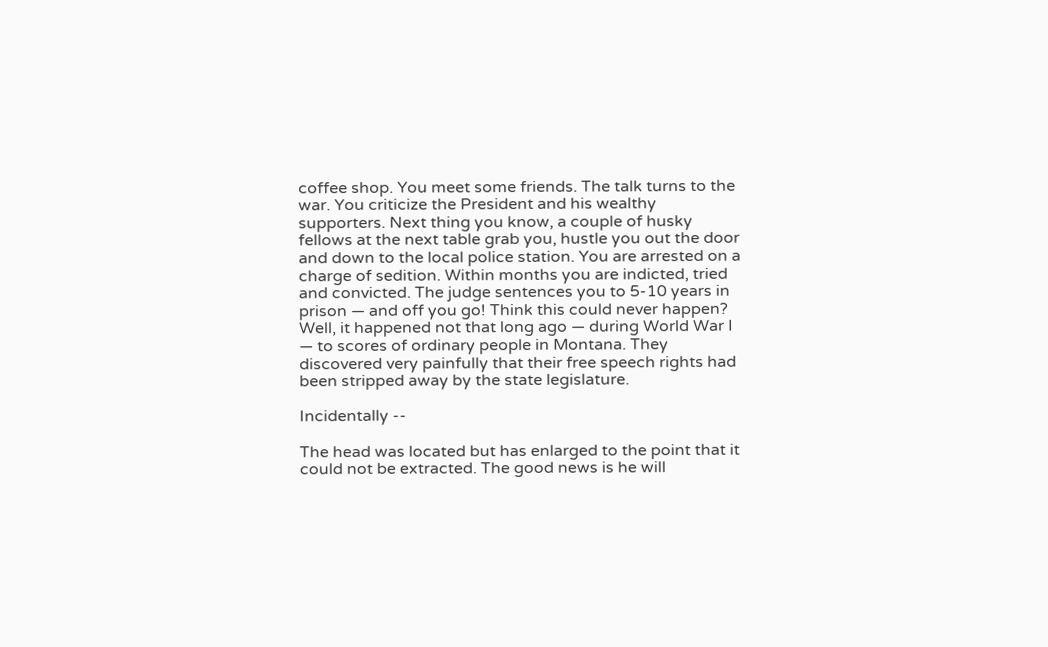coffee shop. You meet some friends. The talk turns to the war. You criticize the President and his wealthy supporters. Next thing you know, a couple of husky fellows at the next table grab you, hustle you out the door and down to the local police station. You are arrested on a charge of sedition. Within months you are indicted, tried and convicted. The judge sentences you to 5-10 years in prison — and off you go! Think this could never happen? Well, it happened not that long ago — during World War I — to scores of ordinary people in Montana. They discovered very painfully that their free speech rights had been stripped away by the state legislature.

Incidentally --

The head was located but has enlarged to the point that it could not be extracted. The good news is he will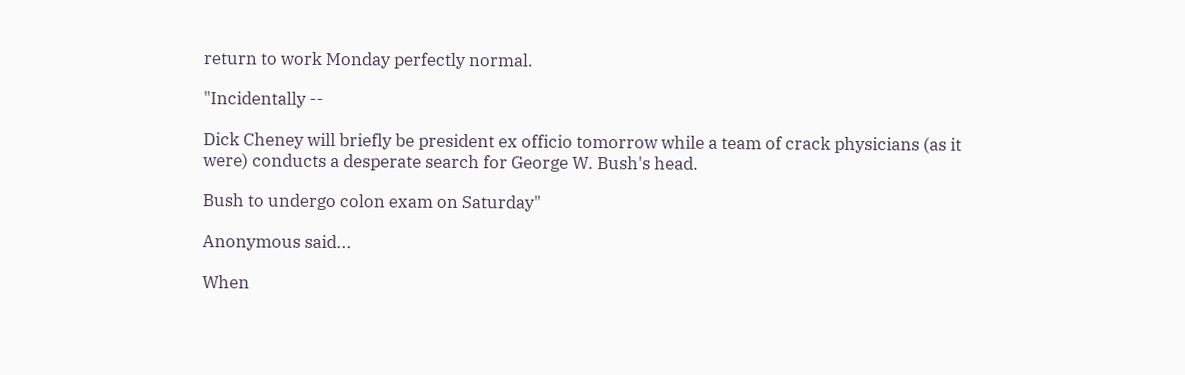return to work Monday perfectly normal.

"Incidentally --

Dick Cheney will briefly be president ex officio tomorrow while a team of crack physicians (as it were) conducts a desperate search for George W. Bush's head.

Bush to undergo colon exam on Saturday"

Anonymous said...

When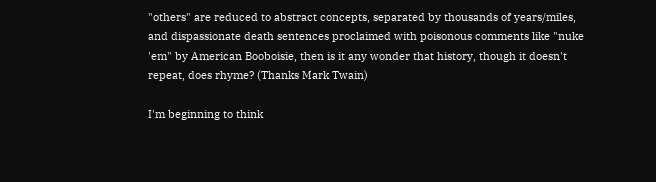"others" are reduced to abstract concepts, separated by thousands of years/miles, and dispassionate death sentences proclaimed with poisonous comments like "nuke 'em" by American Booboisie, then is it any wonder that history, though it doesn't repeat, does rhyme? (Thanks Mark Twain)

I'm beginning to think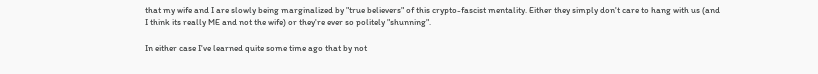that my wife and I are slowly being marginalized by "true believers" of this crypto-fascist mentality. Either they simply don't care to hang with us (and I think its really ME and not the wife) or they're ever so politely "shunning".

In either case I've learned quite some time ago that by not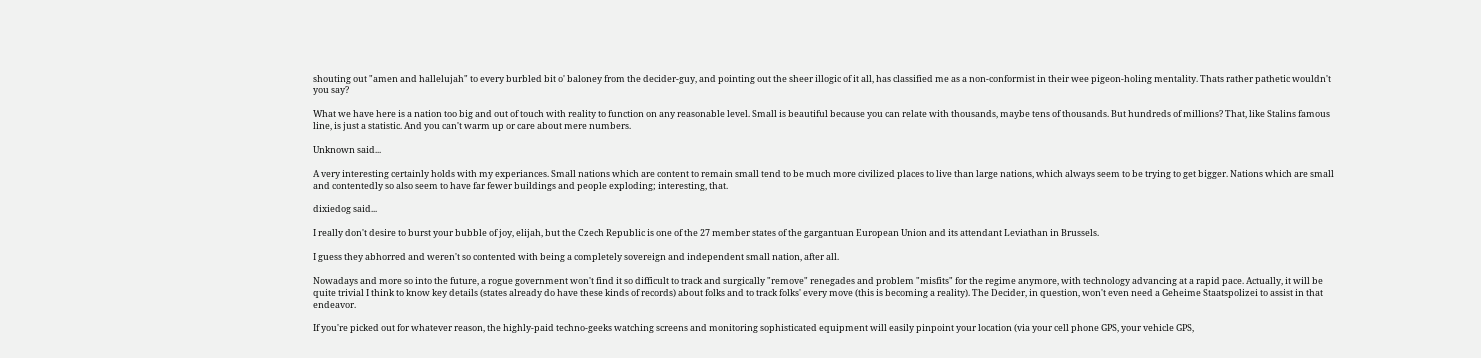shouting out "amen and hallelujah" to every burbled bit o' baloney from the decider-guy, and pointing out the sheer illogic of it all, has classified me as a non-conformist in their wee pigeon-holing mentality. Thats rather pathetic wouldn't you say?

What we have here is a nation too big and out of touch with reality to function on any reasonable level. Small is beautiful because you can relate with thousands, maybe tens of thousands. But hundreds of millions? That, like Stalins famous line, is just a statistic. And you can't warm up or care about mere numbers.

Unknown said...

A very interesting certainly holds with my experiances. Small nations which are content to remain small tend to be much more civilized places to live than large nations, which always seem to be trying to get bigger. Nations which are small and contentedly so also seem to have far fewer buildings and people exploding; interesting, that.

dixiedog said...

I really don't desire to burst your bubble of joy, elijah, but the Czech Republic is one of the 27 member states of the gargantuan European Union and its attendant Leviathan in Brussels.

I guess they abhorred and weren't so contented with being a completely sovereign and independent small nation, after all.

Nowadays and more so into the future, a rogue government won't find it so difficult to track and surgically "remove" renegades and problem "misfits" for the regime anymore, with technology advancing at a rapid pace. Actually, it will be quite trivial I think to know key details (states already do have these kinds of records) about folks and to track folks' every move (this is becoming a reality). The Decider, in question, won't even need a Geheime Staatspolizei to assist in that endeavor.

If you're picked out for whatever reason, the highly-paid techno-geeks watching screens and monitoring sophisticated equipment will easily pinpoint your location (via your cell phone GPS, your vehicle GPS,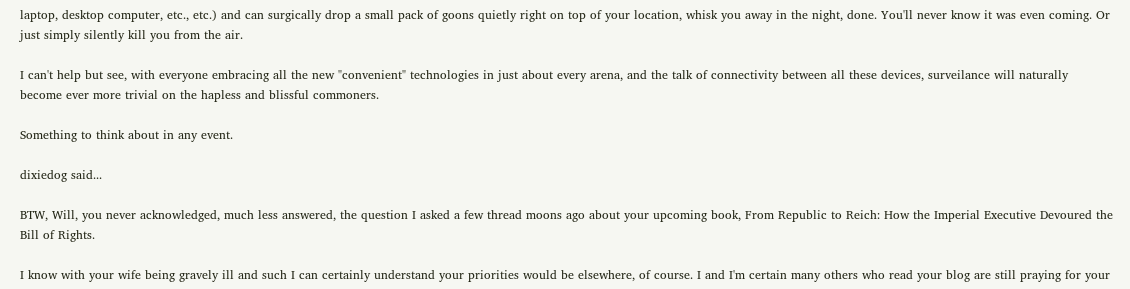laptop, desktop computer, etc., etc.) and can surgically drop a small pack of goons quietly right on top of your location, whisk you away in the night, done. You'll never know it was even coming. Or just simply silently kill you from the air.

I can't help but see, with everyone embracing all the new "convenient" technologies in just about every arena, and the talk of connectivity between all these devices, surveilance will naturally become ever more trivial on the hapless and blissful commoners.

Something to think about in any event.

dixiedog said...

BTW, Will, you never acknowledged, much less answered, the question I asked a few thread moons ago about your upcoming book, From Republic to Reich: How the Imperial Executive Devoured the Bill of Rights.

I know with your wife being gravely ill and such I can certainly understand your priorities would be elsewhere, of course. I and I'm certain many others who read your blog are still praying for your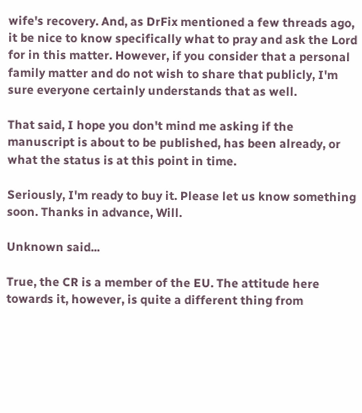wife's recovery. And, as DrFix mentioned a few threads ago, it be nice to know specifically what to pray and ask the Lord for in this matter. However, if you consider that a personal family matter and do not wish to share that publicly, I'm sure everyone certainly understands that as well.

That said, I hope you don't mind me asking if the manuscript is about to be published, has been already, or what the status is at this point in time.

Seriously, I'm ready to buy it. Please let us know something soon. Thanks in advance, Will.

Unknown said...

True, the CR is a member of the EU. The attitude here towards it, however, is quite a different thing from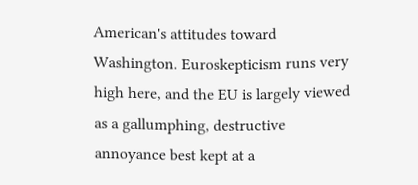American's attitudes toward Washington. Euroskepticism runs very high here, and the EU is largely viewed as a gallumphing, destructive annoyance best kept at a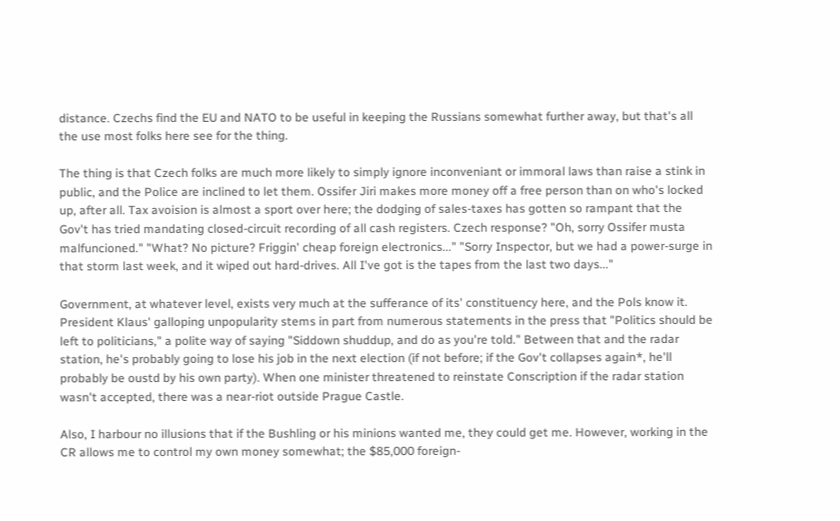distance. Czechs find the EU and NATO to be useful in keeping the Russians somewhat further away, but that's all the use most folks here see for the thing.

The thing is that Czech folks are much more likely to simply ignore inconveniant or immoral laws than raise a stink in public, and the Police are inclined to let them. Ossifer Jiri makes more money off a free person than on who's locked up, after all. Tax avoision is almost a sport over here; the dodging of sales-taxes has gotten so rampant that the Gov't has tried mandating closed-circuit recording of all cash registers. Czech response? "Oh, sorry Ossifer musta malfuncioned." "What? No picture? Friggin' cheap foreign electronics..." "Sorry Inspector, but we had a power-surge in that storm last week, and it wiped out hard-drives. All I've got is the tapes from the last two days..."

Government, at whatever level, exists very much at the sufferance of its' constituency here, and the Pols know it. President Klaus' galloping unpopularity stems in part from numerous statements in the press that "Politics should be left to politicians," a polite way of saying "Siddown shuddup, and do as you're told." Between that and the radar station, he's probably going to lose his job in the next election (if not before; if the Gov't collapses again*, he'll probably be oustd by his own party). When one minister threatened to reinstate Conscription if the radar station wasn't accepted, there was a near-riot outside Prague Castle.

Also, I harbour no illusions that if the Bushling or his minions wanted me, they could get me. However, working in the CR allows me to control my own money somewhat; the $85,000 foreign-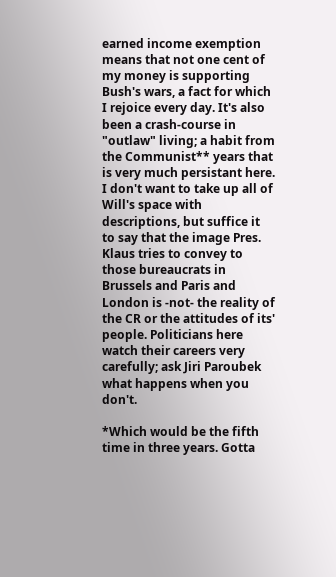earned income exemption means that not one cent of my money is supporting Bush's wars, a fact for which I rejoice every day. It's also been a crash-course in "outlaw" living; a habit from the Communist** years that is very much persistant here. I don't want to take up all of Will's space with descriptions, but suffice it to say that the image Pres. Klaus tries to convey to those bureaucrats in Brussels and Paris and London is -not- the reality of the CR or the attitudes of its' people. Politicians here watch their careers very carefully; ask Jiri Paroubek what happens when you don't.

*Which would be the fifth time in three years. Gotta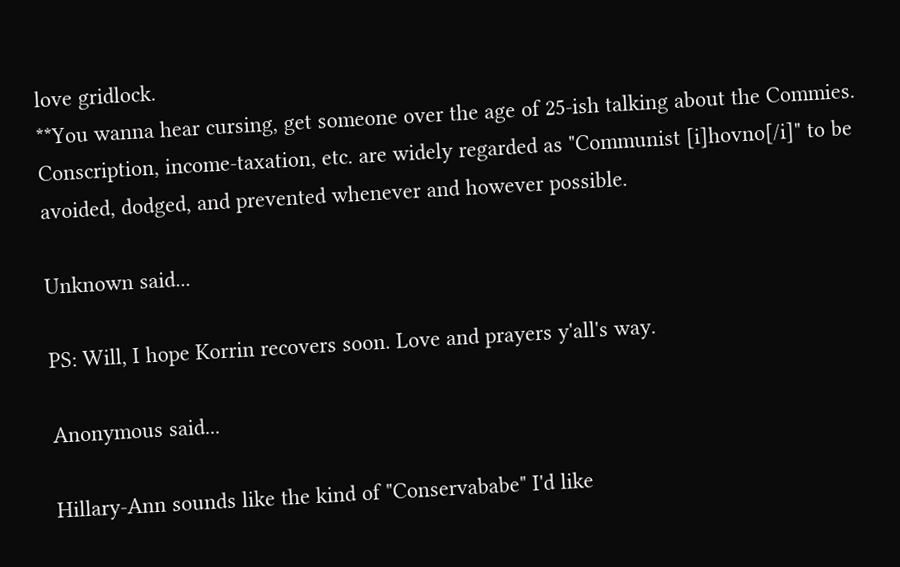love gridlock.
**You wanna hear cursing, get someone over the age of 25-ish talking about the Commies. Conscription, income-taxation, etc. are widely regarded as "Communist [i]hovno[/i]" to be avoided, dodged, and prevented whenever and however possible.

Unknown said...

PS: Will, I hope Korrin recovers soon. Love and prayers y'all's way.

Anonymous said...

Hillary-Ann sounds like the kind of "Conservababe" I'd like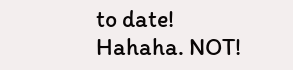to date! Hahaha. NOT!